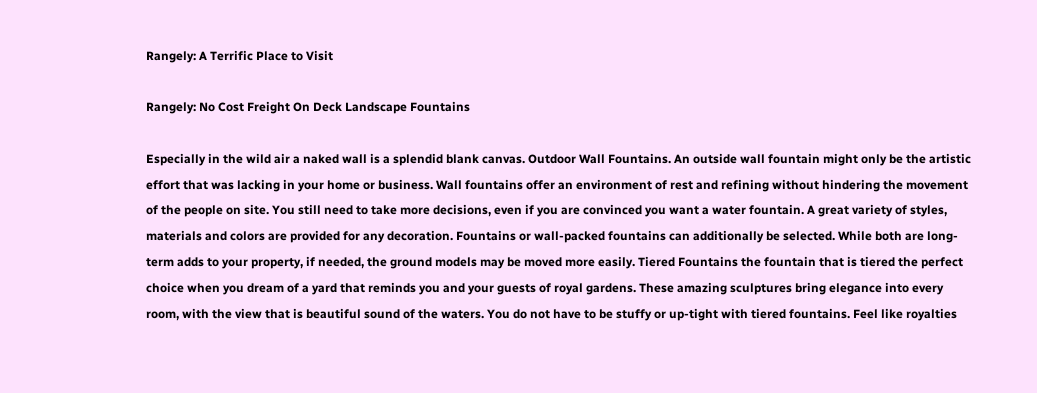Rangely: A Terrific Place to Visit

Rangely: No Cost Freight On Deck Landscape Fountains

Especially in the wild air a naked wall is a splendid blank canvas. Outdoor Wall Fountains. An outside wall fountain might only be the artistic effort that was lacking in your home or business. Wall fountains offer an environment of rest and refining without hindering the movement of the people on site. You still need to take more decisions, even if you are convinced you want a water fountain. A great variety of styles, materials and colors are provided for any decoration. Fountains or wall-packed fountains can additionally be selected. While both are long-term adds to your property, if needed, the ground models may be moved more easily. Tiered Fountains the fountain that is tiered the perfect choice when you dream of a yard that reminds you and your guests of royal gardens. These amazing sculptures bring elegance into every room, with the view that is beautiful sound of the waters. You do not have to be stuffy or up-tight with tiered fountains. Feel like royalties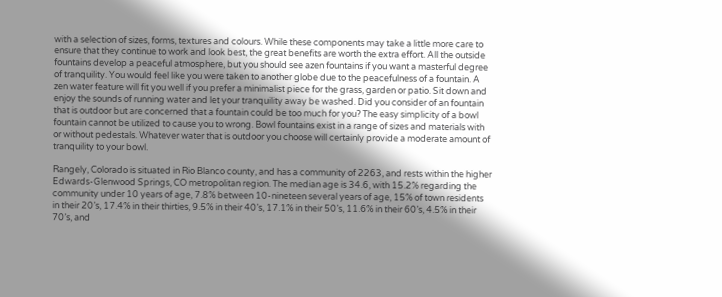with a selection of sizes, forms, textures and colours. While these components may take a little more care to ensure that they continue to work and look best, the great benefits are worth the extra effort. All the outside fountains develop a peaceful atmosphere, but you should see azen fountains if you want a masterful degree of tranquility. You would feel like you were taken to another globe due to the peacefulness of a fountain. A zen water feature will fit you well if you prefer a minimalist piece for the grass, garden or patio. Sit down and enjoy the sounds of running water and let your tranquility away be washed. Did you consider of an fountain that is outdoor but are concerned that a fountain could be too much for you? The easy simplicity of a bowl fountain cannot be utilized to cause you to wrong. Bowl fountains exist in a range of sizes and materials with or without pedestals. Whatever water that is outdoor you choose will certainly provide a moderate amount of tranquility to your bowl.

Rangely, Colorado is situated in Rio Blanco county, and has a community of 2263, and rests within the higher Edwards-Glenwood Springs, CO metropolitan region. The median age is 34.6, with 15.2% regarding the community under 10 years of age, 7.8% between 10-nineteen several years of age, 15% of town residents in their 20’s, 17.4% in their thirties, 9.5% in their 40’s, 17.1% in their 50’s, 11.6% in their 60’s, 4.5% in their 70’s, and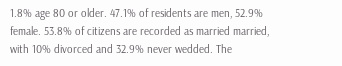1.8% age 80 or older. 47.1% of residents are men, 52.9% female. 53.8% of citizens are recorded as married married, with 10% divorced and 32.9% never wedded. The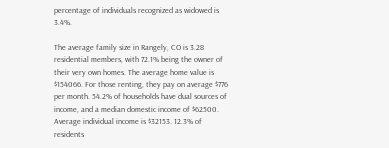percentage of individuals recognized as widowed is 3.4%.

The average family size in Rangely, CO is 3.28 residential members, with 72.1% being the owner of their very own homes. The average home value is $154066. For those renting, they pay on average $776 per month. 54.2% of households have dual sources of income, and a median domestic income of $62500. Average individual income is $32153. 12.3% of residents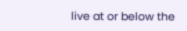live at or below the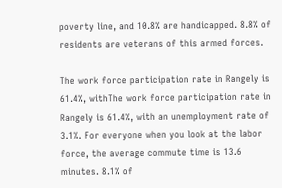poverty line, and 10.8% are handicapped. 8.8% of residents are veterans of this armed forces.

The work force participation rate in Rangely is 61.4%, withThe work force participation rate in Rangely is 61.4%, with an unemployment rate of 3.1%. For everyone when you look at the labor force, the average commute time is 13.6 minutes. 8.1% of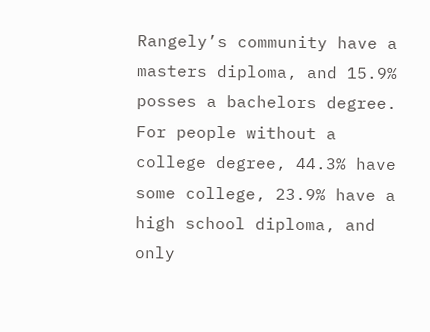Rangely’s community have a masters diploma, and 15.9% posses a bachelors degree. For people without a college degree, 44.3% have some college, 23.9% have a high school diploma, and only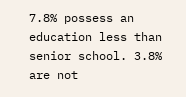7.8% possess an education less than senior school. 3.8% are not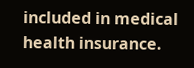included in medical health insurance.